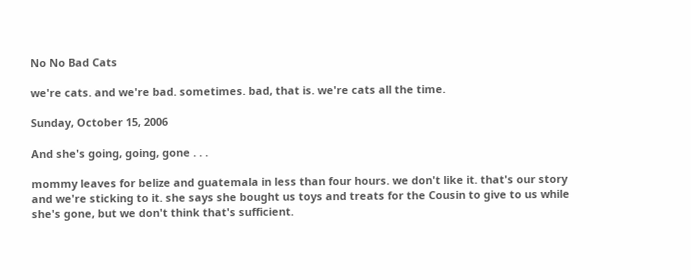No No Bad Cats

we're cats. and we're bad. sometimes. bad, that is. we're cats all the time.

Sunday, October 15, 2006

And she's going, going, gone . . .

mommy leaves for belize and guatemala in less than four hours. we don't like it. that's our story and we're sticking to it. she says she bought us toys and treats for the Cousin to give to us while she's gone, but we don't think that's sufficient.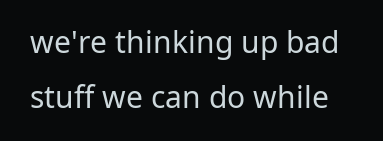we're thinking up bad stuff we can do while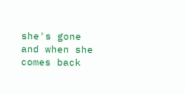she's gone and when she comes back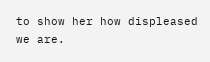to show her how displeased we are.